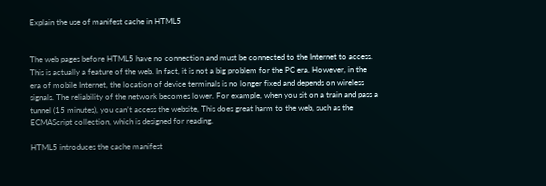Explain the use of manifest cache in HTML5


The web pages before HTML5 have no connection and must be connected to the Internet to access. This is actually a feature of the web. In fact, it is not a big problem for the PC era. However, in the era of mobile Internet, the location of device terminals is no longer fixed and depends on wireless signals. The reliability of the network becomes lower. For example, when you sit on a train and pass a tunnel (15 minutes), you can’t access the website, This does great harm to the web, such as the ECMAScript collection, which is designed for reading.

HTML5 introduces the cache manifest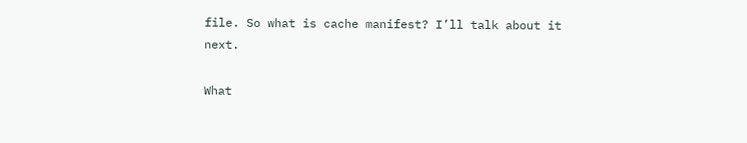file. So what is cache manifest? I’ll talk about it next.

What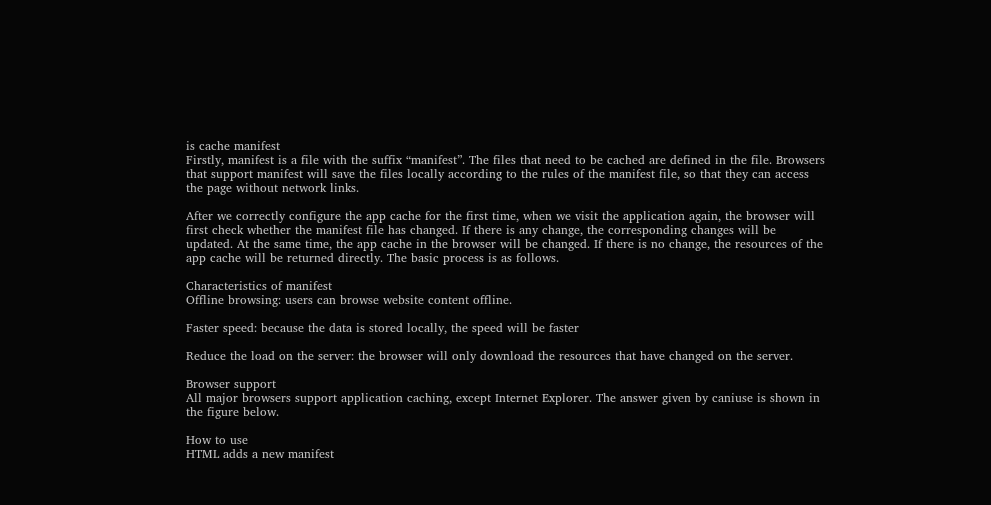is cache manifest
Firstly, manifest is a file with the suffix “manifest”. The files that need to be cached are defined in the file. Browsers that support manifest will save the files locally according to the rules of the manifest file, so that they can access the page without network links.

After we correctly configure the app cache for the first time, when we visit the application again, the browser will first check whether the manifest file has changed. If there is any change, the corresponding changes will be updated. At the same time, the app cache in the browser will be changed. If there is no change, the resources of the app cache will be returned directly. The basic process is as follows.

Characteristics of manifest
Offline browsing: users can browse website content offline.

Faster speed: because the data is stored locally, the speed will be faster

Reduce the load on the server: the browser will only download the resources that have changed on the server.

Browser support
All major browsers support application caching, except Internet Explorer. The answer given by caniuse is shown in the figure below.

How to use
HTML adds a new manifest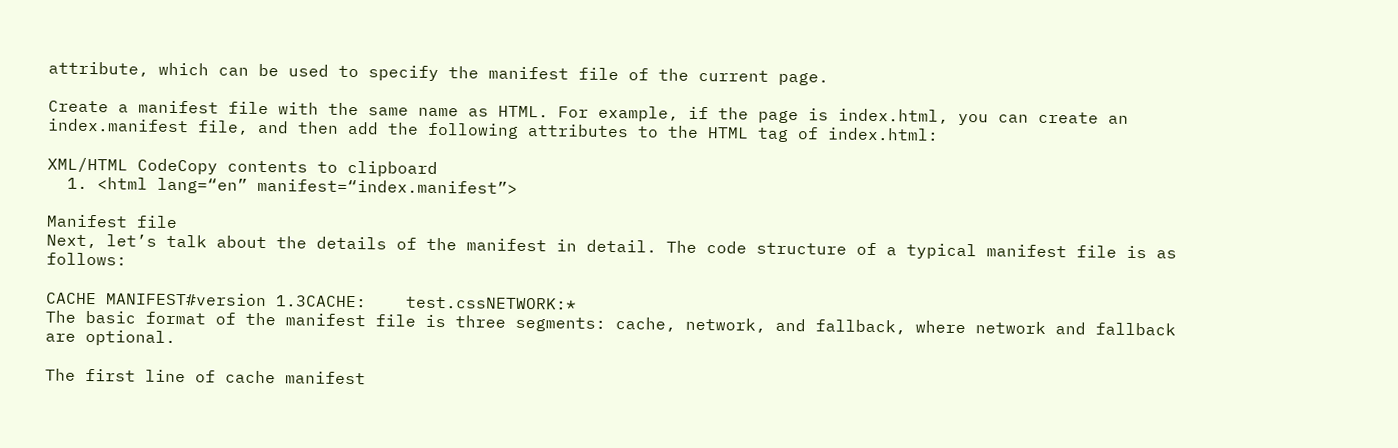attribute, which can be used to specify the manifest file of the current page.

Create a manifest file with the same name as HTML. For example, if the page is index.html, you can create an index.manifest file, and then add the following attributes to the HTML tag of index.html:

XML/HTML CodeCopy contents to clipboard
  1. <html lang=“en” manifest=“index.manifest”>

Manifest file
Next, let’s talk about the details of the manifest in detail. The code structure of a typical manifest file is as follows:

CACHE MANIFEST#version 1.3CACHE:    test.cssNETWORK:*
The basic format of the manifest file is three segments: cache, network, and fallback, where network and fallback are optional.

The first line of cache manifest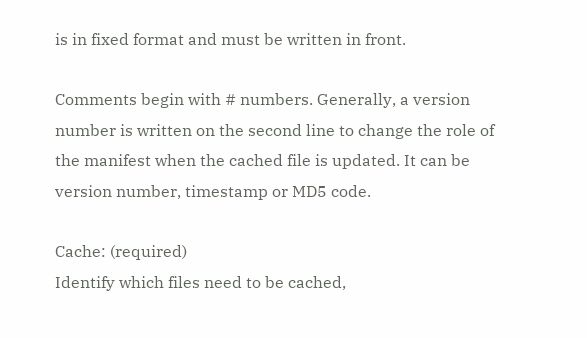is in fixed format and must be written in front.

Comments begin with # numbers. Generally, a version number is written on the second line to change the role of the manifest when the cached file is updated. It can be version number, timestamp or MD5 code.

Cache: (required)
Identify which files need to be cached,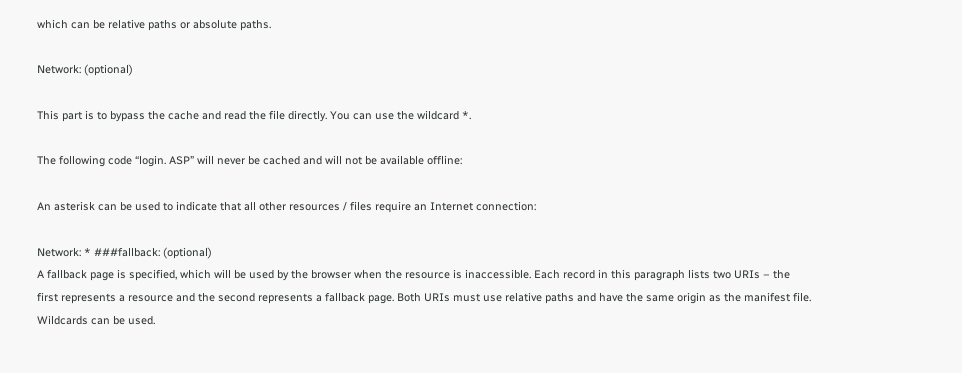which can be relative paths or absolute paths.

Network: (optional)

This part is to bypass the cache and read the file directly. You can use the wildcard *.

The following code “login. ASP” will never be cached and will not be available offline:

An asterisk can be used to indicate that all other resources / files require an Internet connection:

Network: * ###fallback: (optional)
A fallback page is specified, which will be used by the browser when the resource is inaccessible. Each record in this paragraph lists two URIs – the first represents a resource and the second represents a fallback page. Both URIs must use relative paths and have the same origin as the manifest file. Wildcards can be used.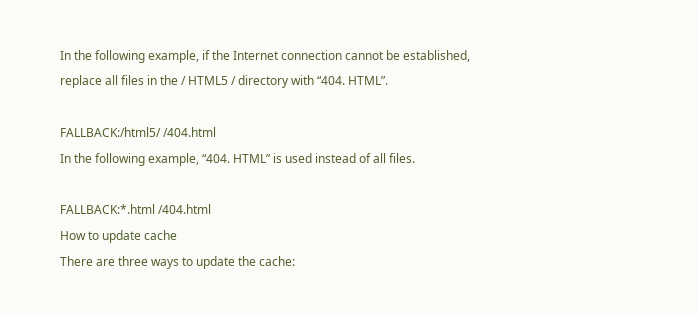In the following example, if the Internet connection cannot be established, replace all files in the / HTML5 / directory with “404. HTML”.

FALLBACK:/html5/ /404.html
In the following example, “404. HTML” is used instead of all files.

FALLBACK:*.html /404.html
How to update cache
There are three ways to update the cache: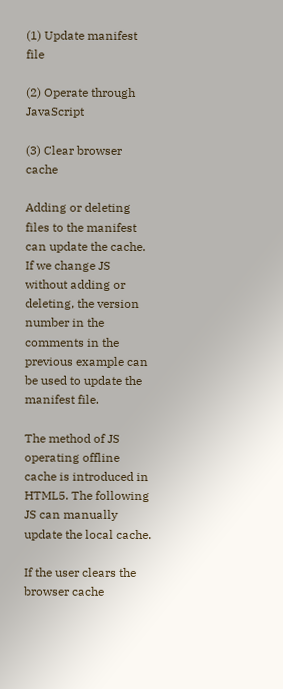(1) Update manifest file

(2) Operate through JavaScript

(3) Clear browser cache

Adding or deleting files to the manifest can update the cache. If we change JS without adding or deleting, the version number in the comments in the previous example can be used to update the manifest file.

The method of JS operating offline cache is introduced in HTML5. The following JS can manually update the local cache.

If the user clears the browser cache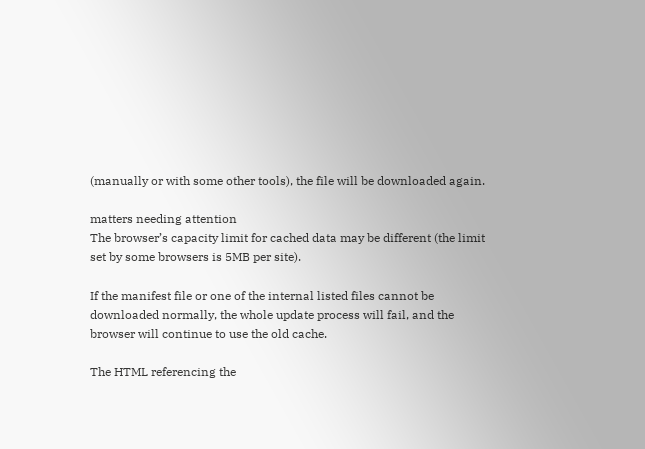(manually or with some other tools), the file will be downloaded again.

matters needing attention
The browser’s capacity limit for cached data may be different (the limit set by some browsers is 5MB per site).

If the manifest file or one of the internal listed files cannot be downloaded normally, the whole update process will fail, and the browser will continue to use the old cache.

The HTML referencing the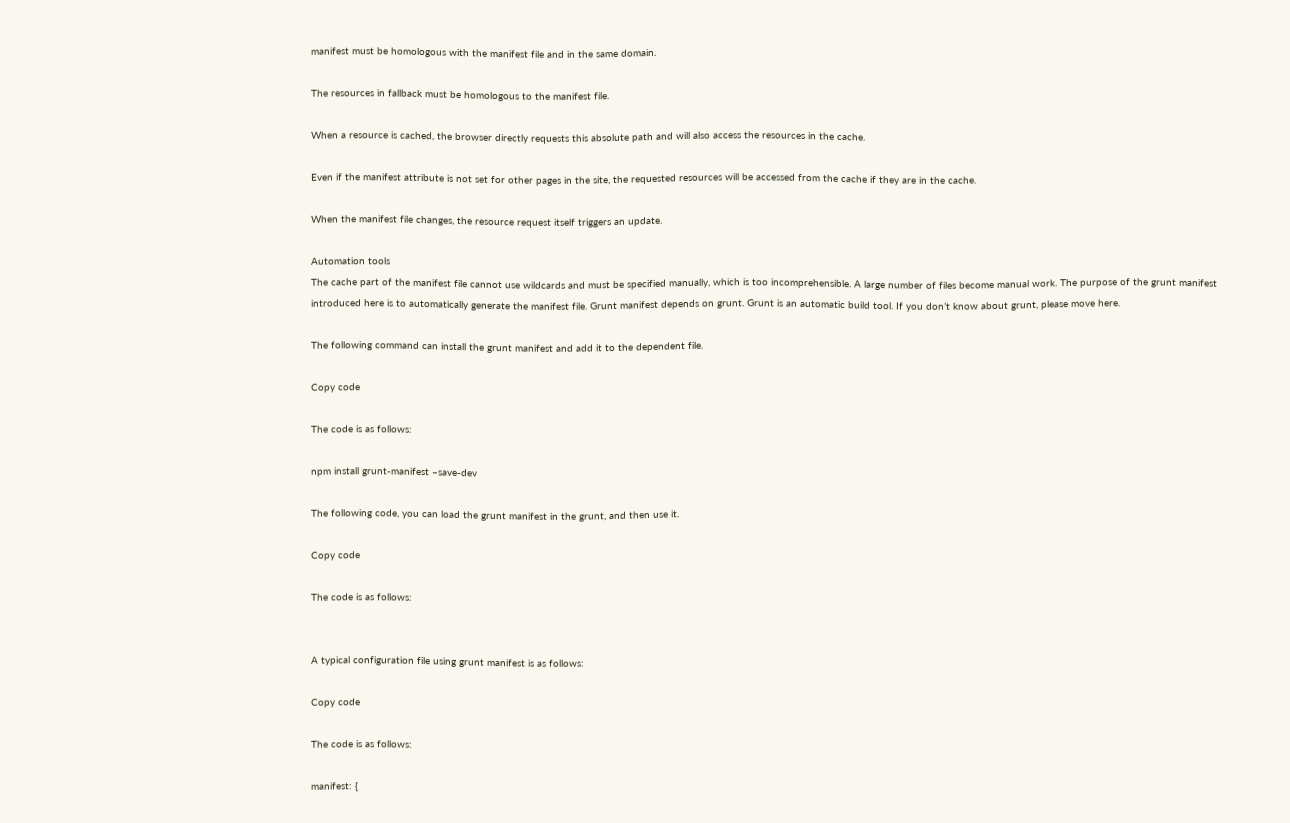manifest must be homologous with the manifest file and in the same domain.

The resources in fallback must be homologous to the manifest file.

When a resource is cached, the browser directly requests this absolute path and will also access the resources in the cache.

Even if the manifest attribute is not set for other pages in the site, the requested resources will be accessed from the cache if they are in the cache.

When the manifest file changes, the resource request itself triggers an update.

Automation tools
The cache part of the manifest file cannot use wildcards and must be specified manually, which is too incomprehensible. A large number of files become manual work. The purpose of the grunt manifest introduced here is to automatically generate the manifest file. Grunt manifest depends on grunt. Grunt is an automatic build tool. If you don’t know about grunt, please move here.

The following command can install the grunt manifest and add it to the dependent file.

Copy code

The code is as follows:

npm install grunt-manifest –save-dev

The following code, you can load the grunt manifest in the grunt, and then use it.

Copy code

The code is as follows:


A typical configuration file using grunt manifest is as follows:

Copy code

The code is as follows:

manifest: {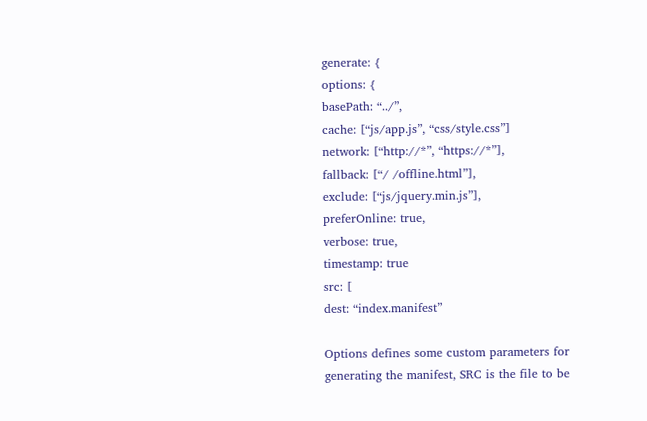generate: {
options: {
basePath: “../”,
cache: [“js/app.js”, “css/style.css”]
network: [“http://*”, “https://*”],
fallback: [“/ /offline.html”],
exclude: [“js/jquery.min.js”],
preferOnline: true,
verbose: true,
timestamp: true
src: [
dest: “index.manifest”

Options defines some custom parameters for generating the manifest, SRC is the file to be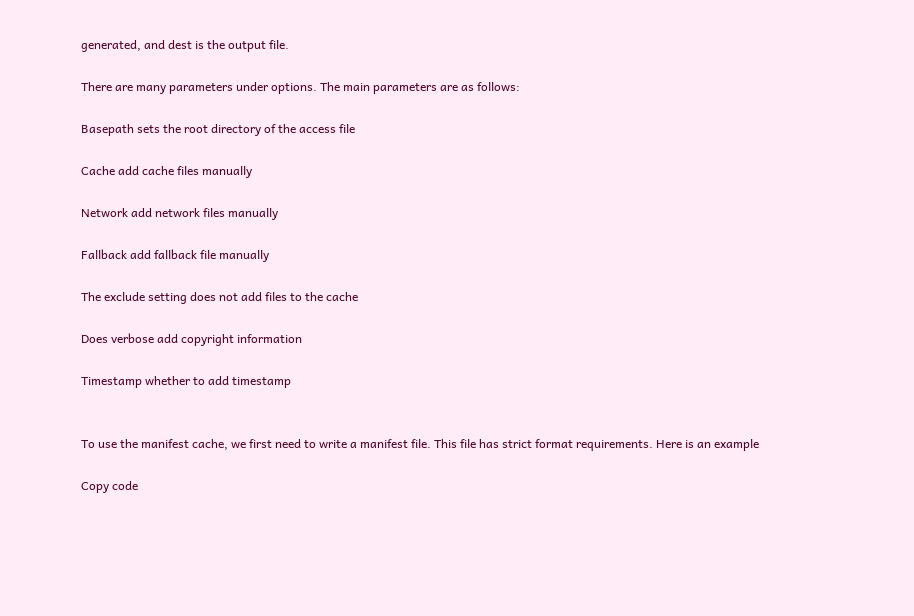generated, and dest is the output file.

There are many parameters under options. The main parameters are as follows:

Basepath sets the root directory of the access file

Cache add cache files manually

Network add network files manually

Fallback add fallback file manually

The exclude setting does not add files to the cache

Does verbose add copyright information

Timestamp whether to add timestamp


To use the manifest cache, we first need to write a manifest file. This file has strict format requirements. Here is an example

Copy code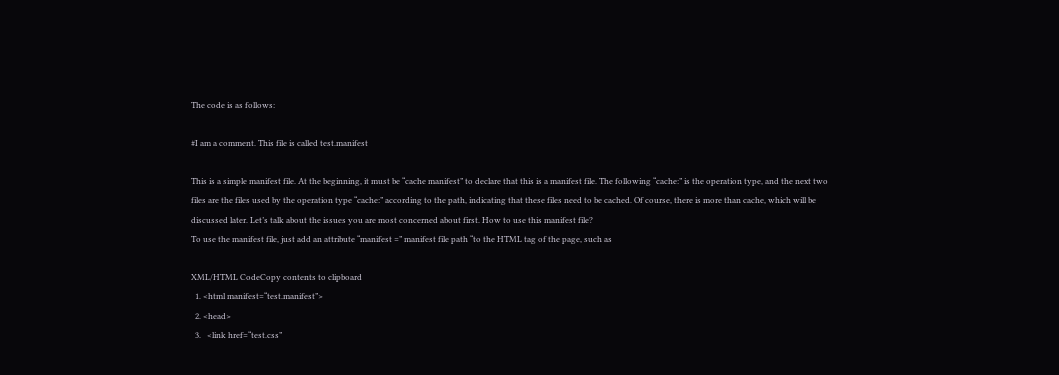The code is as follows:

#I am a comment. This file is called test.manifest

This is a simple manifest file. At the beginning, it must be “cache manifest” to declare that this is a manifest file. The following “cache:” is the operation type, and the next two files are the files used by the operation type “cache:” according to the path, indicating that these files need to be cached. Of course, there is more than cache, which will be discussed later. Let’s talk about the issues you are most concerned about first. How to use this manifest file?
To use the manifest file, just add an attribute “manifest =” manifest file path “to the HTML tag of the page, such as

XML/HTML CodeCopy contents to clipboard
  1. <html manifest=“test.manifest”>
  2. <head>
  3.   <link href=“test.css”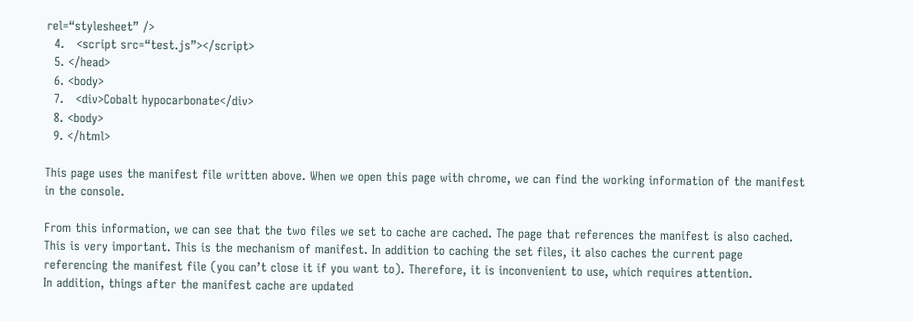rel=“stylesheet” />
  4.   <script src=“test.js”></script>
  5. </head>
  6. <body>
  7.   <div>Cobalt hypocarbonate</div>
  8. <body>
  9. </html>

This page uses the manifest file written above. When we open this page with chrome, we can find the working information of the manifest in the console.

From this information, we can see that the two files we set to cache are cached. The page that references the manifest is also cached. This is very important. This is the mechanism of manifest. In addition to caching the set files, it also caches the current page referencing the manifest file (you can’t close it if you want to). Therefore, it is inconvenient to use, which requires attention.
In addition, things after the manifest cache are updated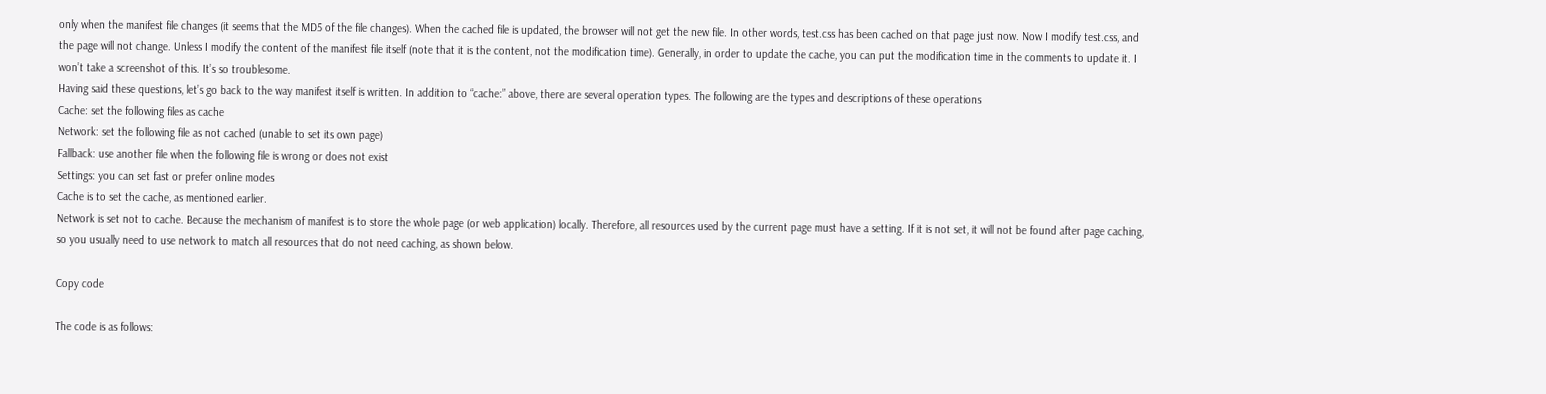only when the manifest file changes (it seems that the MD5 of the file changes). When the cached file is updated, the browser will not get the new file. In other words, test.css has been cached on that page just now. Now I modify test.css, and the page will not change. Unless I modify the content of the manifest file itself (note that it is the content, not the modification time). Generally, in order to update the cache, you can put the modification time in the comments to update it. I won’t take a screenshot of this. It’s so troublesome.
Having said these questions, let’s go back to the way manifest itself is written. In addition to “cache:” above, there are several operation types. The following are the types and descriptions of these operations
Cache: set the following files as cache
Network: set the following file as not cached (unable to set its own page)
Fallback: use another file when the following file is wrong or does not exist
Settings: you can set fast or prefer online modes
Cache is to set the cache, as mentioned earlier.
Network is set not to cache. Because the mechanism of manifest is to store the whole page (or web application) locally. Therefore, all resources used by the current page must have a setting. If it is not set, it will not be found after page caching, so you usually need to use network to match all resources that do not need caching, as shown below.

Copy code

The code is as follows: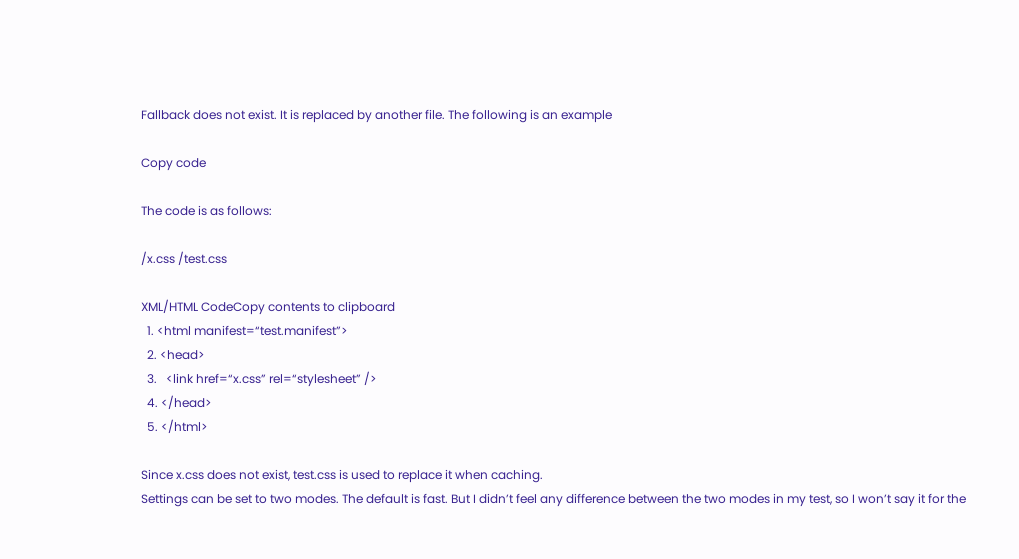Fallback does not exist. It is replaced by another file. The following is an example

Copy code

The code is as follows:

/x.css /test.css

XML/HTML CodeCopy contents to clipboard
  1. <html manifest=“test.manifest”>
  2. <head>
  3.   <link href=“x.css” rel=“stylesheet” />
  4. </head>
  5. </html>

Since x.css does not exist, test.css is used to replace it when caching.
Settings can be set to two modes. The default is fast. But I didn’t feel any difference between the two modes in my test, so I won’t say it for the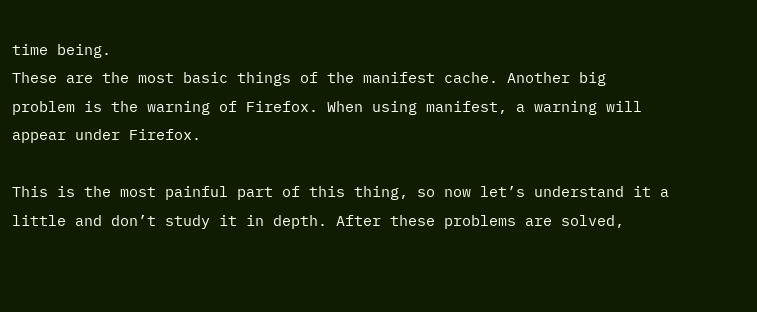time being.
These are the most basic things of the manifest cache. Another big problem is the warning of Firefox. When using manifest, a warning will appear under Firefox.

This is the most painful part of this thing, so now let’s understand it a little and don’t study it in depth. After these problems are solved,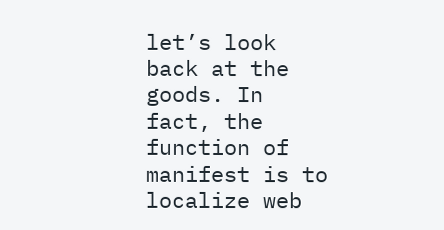let’s look back at the goods. In fact, the function of manifest is to localize web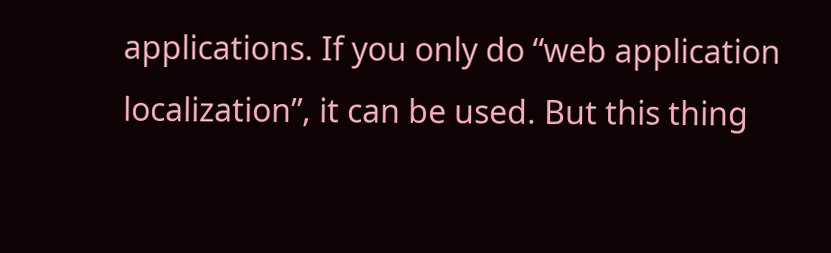applications. If you only do “web application localization”, it can be used. But this thing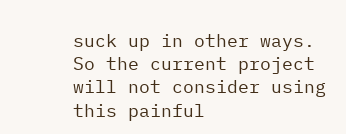suck up in other ways. So the current project will not consider using this painful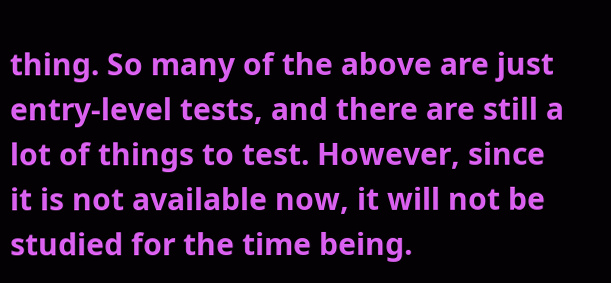thing. So many of the above are just entry-level tests, and there are still a lot of things to test. However, since it is not available now, it will not be studied for the time being.